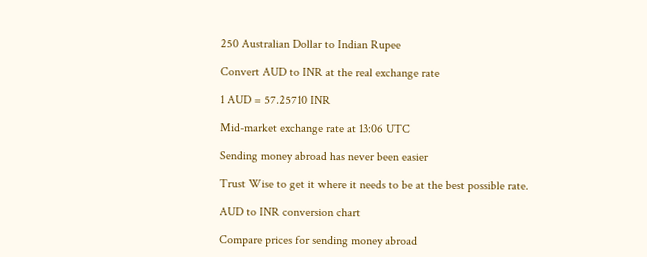250 Australian Dollar to Indian Rupee

Convert AUD to INR at the real exchange rate

1 AUD = 57.25710 INR

Mid-market exchange rate at 13:06 UTC

Sending money abroad has never been easier

Trust Wise to get it where it needs to be at the best possible rate.

AUD to INR conversion chart

Compare prices for sending money abroad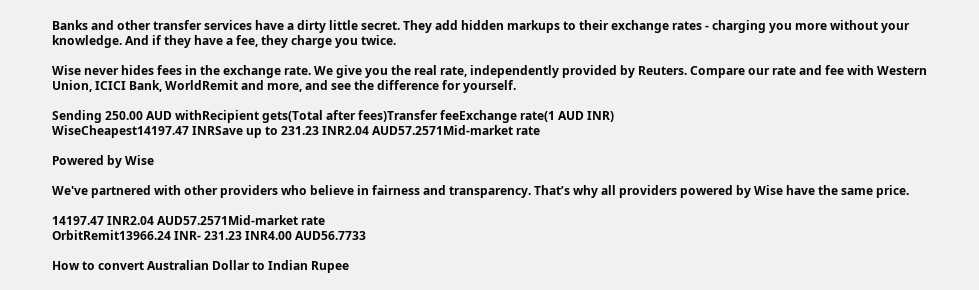Banks and other transfer services have a dirty little secret. They add hidden markups to their exchange rates - charging you more without your knowledge. And if they have a fee, they charge you twice.

Wise never hides fees in the exchange rate. We give you the real rate, independently provided by Reuters. Compare our rate and fee with Western Union, ICICI Bank, WorldRemit and more, and see the difference for yourself.

Sending 250.00 AUD withRecipient gets(Total after fees)Transfer feeExchange rate(1 AUD INR)
WiseCheapest14197.47 INRSave up to 231.23 INR2.04 AUD57.2571Mid-market rate

Powered by Wise

We've partnered with other providers who believe in fairness and transparency. That’s why all providers powered by Wise have the same price.

14197.47 INR2.04 AUD57.2571Mid-market rate
OrbitRemit13966.24 INR- 231.23 INR4.00 AUD56.7733

How to convert Australian Dollar to Indian Rupee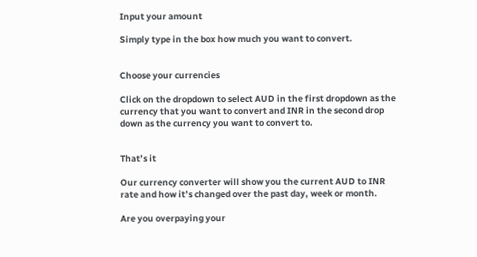Input your amount

Simply type in the box how much you want to convert.


Choose your currencies

Click on the dropdown to select AUD in the first dropdown as the currency that you want to convert and INR in the second drop down as the currency you want to convert to.


That’s it

Our currency converter will show you the current AUD to INR rate and how it’s changed over the past day, week or month.

Are you overpaying your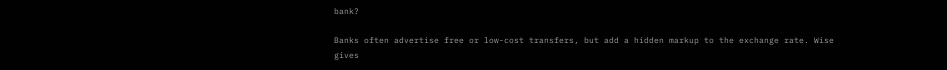bank?

Banks often advertise free or low-cost transfers, but add a hidden markup to the exchange rate. Wise gives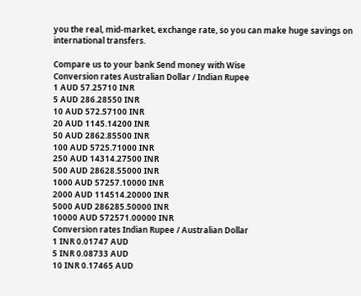you the real, mid-market, exchange rate, so you can make huge savings on international transfers.

Compare us to your bank Send money with Wise
Conversion rates Australian Dollar / Indian Rupee
1 AUD 57.25710 INR
5 AUD 286.28550 INR
10 AUD 572.57100 INR
20 AUD 1145.14200 INR
50 AUD 2862.85500 INR
100 AUD 5725.71000 INR
250 AUD 14314.27500 INR
500 AUD 28628.55000 INR
1000 AUD 57257.10000 INR
2000 AUD 114514.20000 INR
5000 AUD 286285.50000 INR
10000 AUD 572571.00000 INR
Conversion rates Indian Rupee / Australian Dollar
1 INR 0.01747 AUD
5 INR 0.08733 AUD
10 INR 0.17465 AUD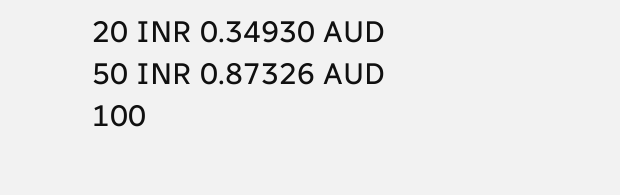20 INR 0.34930 AUD
50 INR 0.87326 AUD
100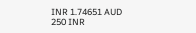INR 1.74651 AUD
250 INR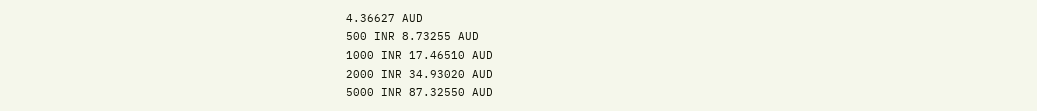4.36627 AUD
500 INR 8.73255 AUD
1000 INR 17.46510 AUD
2000 INR 34.93020 AUD
5000 INR 87.32550 AUD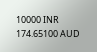10000 INR 174.65100 AUD